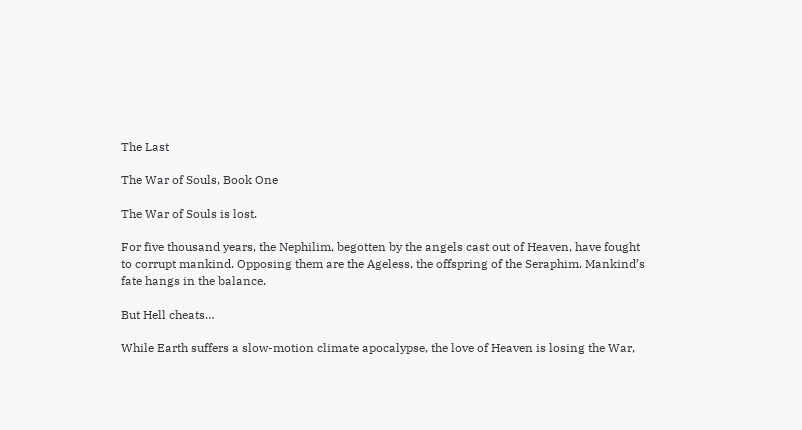The Last

The War of Souls, Book One

The War of Souls is lost.

For five thousand years, the Nephilim, begotten by the angels cast out of Heaven, have fought to corrupt mankind. Opposing them are the Ageless, the offspring of the Seraphim. Mankind’s fate hangs in the balance.

But Hell cheats…

While Earth suffers a slow-motion climate apocalypse, the love of Heaven is losing the War,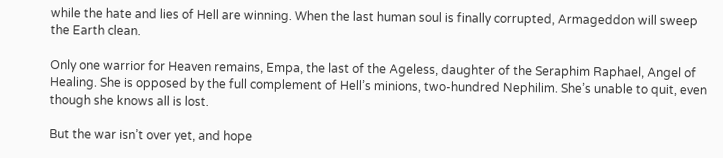while the hate and lies of Hell are winning. When the last human soul is finally corrupted, Armageddon will sweep the Earth clean.

Only one warrior for Heaven remains, Empa, the last of the Ageless, daughter of the Seraphim Raphael, Angel of Healing. She is opposed by the full complement of Hell’s minions, two-hundred Nephilim. She’s unable to quit, even though she knows all is lost.

But the war isn’t over yet, and hope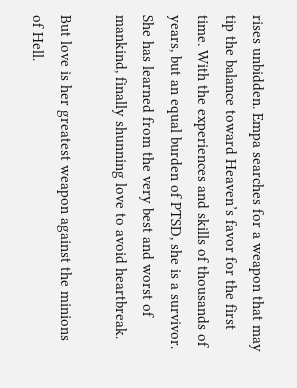rises unbidden. Empa searches for a weapon that may tip the balance toward Heaven’s favor for the first time. With the experiences and skills of thousands of years, but an equal burden of PTSD, she is a survivor. She has learned from the very best and worst of mankind, finally shunning love to avoid heartbreak.

But love is her greatest weapon against the minions of Hell.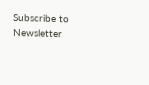Subscribe to Newsletter